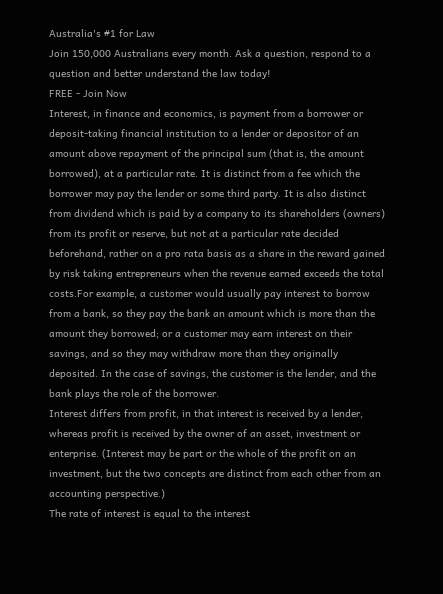Australia's #1 for Law
Join 150,000 Australians every month. Ask a question, respond to a question and better understand the law today!
FREE - Join Now
Interest, in finance and economics, is payment from a borrower or deposit-taking financial institution to a lender or depositor of an amount above repayment of the principal sum (that is, the amount borrowed), at a particular rate. It is distinct from a fee which the borrower may pay the lender or some third party. It is also distinct from dividend which is paid by a company to its shareholders (owners) from its profit or reserve, but not at a particular rate decided beforehand, rather on a pro rata basis as a share in the reward gained by risk taking entrepreneurs when the revenue earned exceeds the total costs.For example, a customer would usually pay interest to borrow from a bank, so they pay the bank an amount which is more than the amount they borrowed; or a customer may earn interest on their savings, and so they may withdraw more than they originally deposited. In the case of savings, the customer is the lender, and the bank plays the role of the borrower.
Interest differs from profit, in that interest is received by a lender, whereas profit is received by the owner of an asset, investment or enterprise. (Interest may be part or the whole of the profit on an investment, but the two concepts are distinct from each other from an accounting perspective.)
The rate of interest is equal to the interest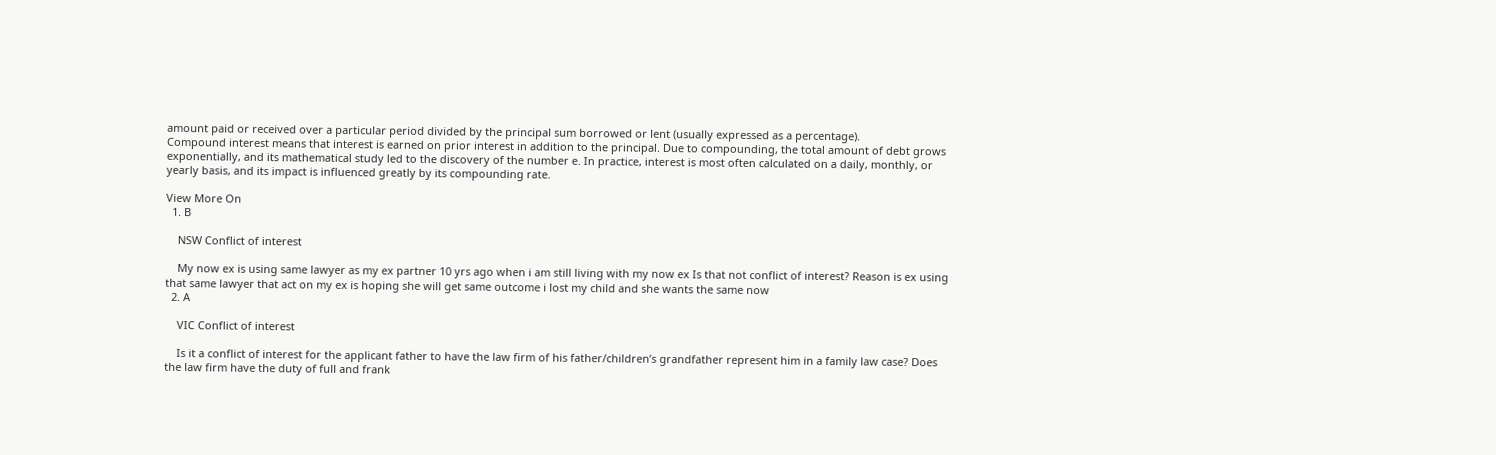amount paid or received over a particular period divided by the principal sum borrowed or lent (usually expressed as a percentage).
Compound interest means that interest is earned on prior interest in addition to the principal. Due to compounding, the total amount of debt grows exponentially, and its mathematical study led to the discovery of the number e. In practice, interest is most often calculated on a daily, monthly, or yearly basis, and its impact is influenced greatly by its compounding rate.

View More On
  1. B

    NSW Conflict of interest

    My now ex is using same lawyer as my ex partner 10 yrs ago when i am still living with my now ex Is that not conflict of interest? Reason is ex using that same lawyer that act on my ex is hoping she will get same outcome i lost my child and she wants the same now
  2. A

    VIC Conflict of interest

    Is it a conflict of interest for the applicant father to have the law firm of his father/children’s grandfather represent him in a family law case? Does the law firm have the duty of full and frank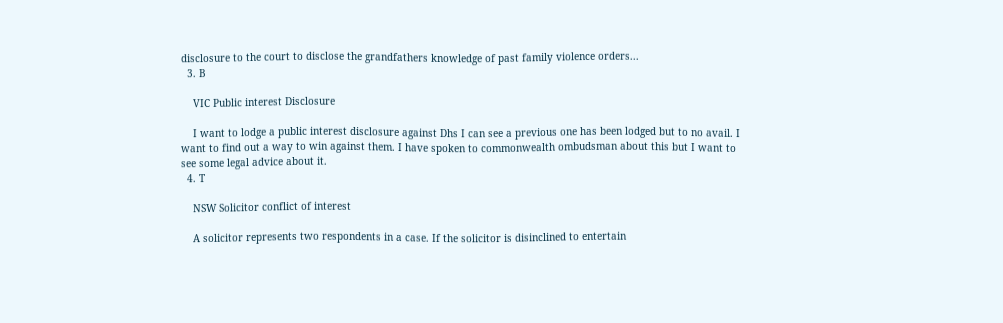disclosure to the court to disclose the grandfathers knowledge of past family violence orders...
  3. B

    VIC Public interest Disclosure

    I want to lodge a public interest disclosure against Dhs I can see a previous one has been lodged but to no avail. I want to find out a way to win against them. I have spoken to commonwealth ombudsman about this but I want to see some legal advice about it.
  4. T

    NSW Solicitor conflict of interest

    A solicitor represents two respondents in a case. If the solicitor is disinclined to entertain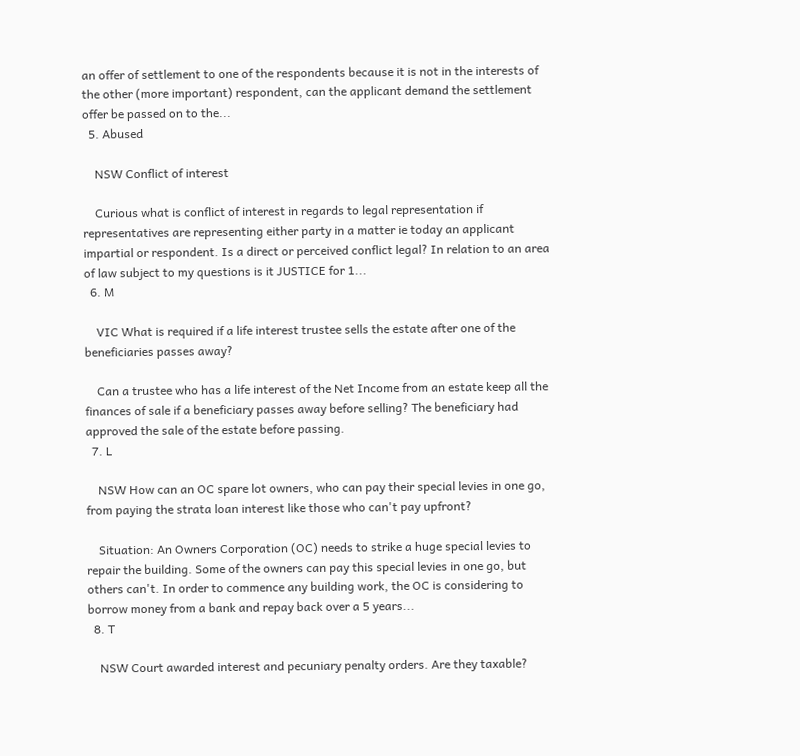an offer of settlement to one of the respondents because it is not in the interests of the other (more important) respondent, can the applicant demand the settlement offer be passed on to the...
  5. Abused

    NSW Conflict of interest

    Curious what is conflict of interest in regards to legal representation if representatives are representing either party in a matter ie today an applicant impartial or respondent. Is a direct or perceived conflict legal? In relation to an area of law subject to my questions is it JUSTICE for 1...
  6. M

    VIC What is required if a life interest trustee sells the estate after one of the beneficiaries passes away?

    Can a trustee who has a life interest of the Net Income from an estate keep all the finances of sale if a beneficiary passes away before selling? The beneficiary had approved the sale of the estate before passing.
  7. L

    NSW How can an OC spare lot owners, who can pay their special levies in one go, from paying the strata loan interest like those who can't pay upfront?

    Situation: An Owners Corporation (OC) needs to strike a huge special levies to repair the building. Some of the owners can pay this special levies in one go, but others can't. In order to commence any building work, the OC is considering to borrow money from a bank and repay back over a 5 years...
  8. T

    NSW Court awarded interest and pecuniary penalty orders. Are they taxable?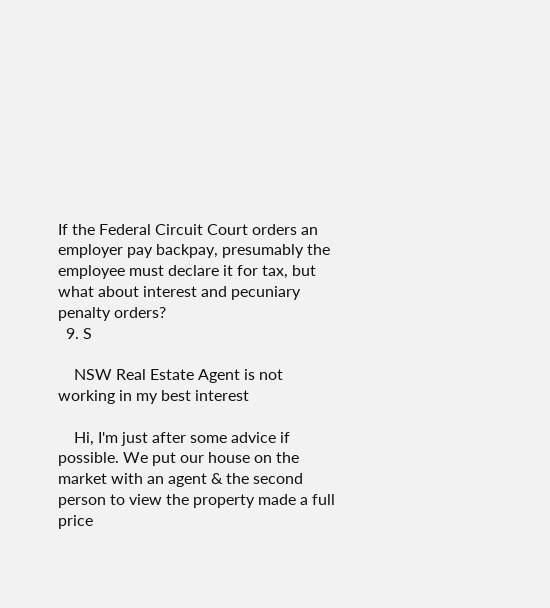If the Federal Circuit Court orders an employer pay backpay, presumably the employee must declare it for tax, but what about interest and pecuniary penalty orders?
  9. S

    NSW Real Estate Agent is not working in my best interest

    Hi, I'm just after some advice if possible. We put our house on the market with an agent & the second person to view the property made a full price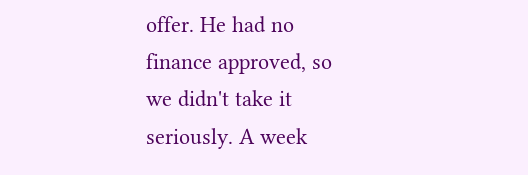offer. He had no finance approved, so we didn't take it seriously. A week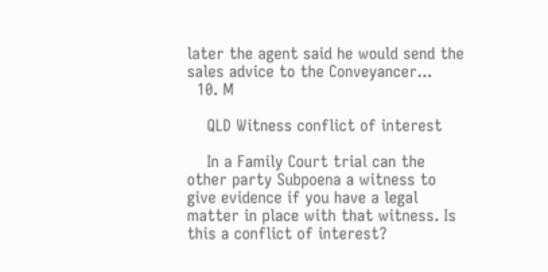later the agent said he would send the sales advice to the Conveyancer...
  10. M

    QLD Witness conflict of interest

    In a Family Court trial can the other party Subpoena a witness to give evidence if you have a legal matter in place with that witness. Is this a conflict of interest?